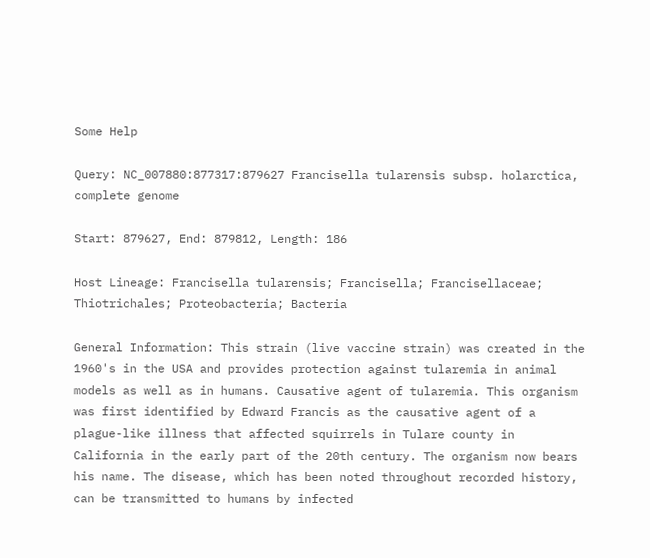Some Help

Query: NC_007880:877317:879627 Francisella tularensis subsp. holarctica, complete genome

Start: 879627, End: 879812, Length: 186

Host Lineage: Francisella tularensis; Francisella; Francisellaceae; Thiotrichales; Proteobacteria; Bacteria

General Information: This strain (live vaccine strain) was created in the 1960's in the USA and provides protection against tularemia in animal models as well as in humans. Causative agent of tularemia. This organism was first identified by Edward Francis as the causative agent of a plague-like illness that affected squirrels in Tulare county in California in the early part of the 20th century. The organism now bears his name. The disease, which has been noted throughout recorded history, can be transmitted to humans by infected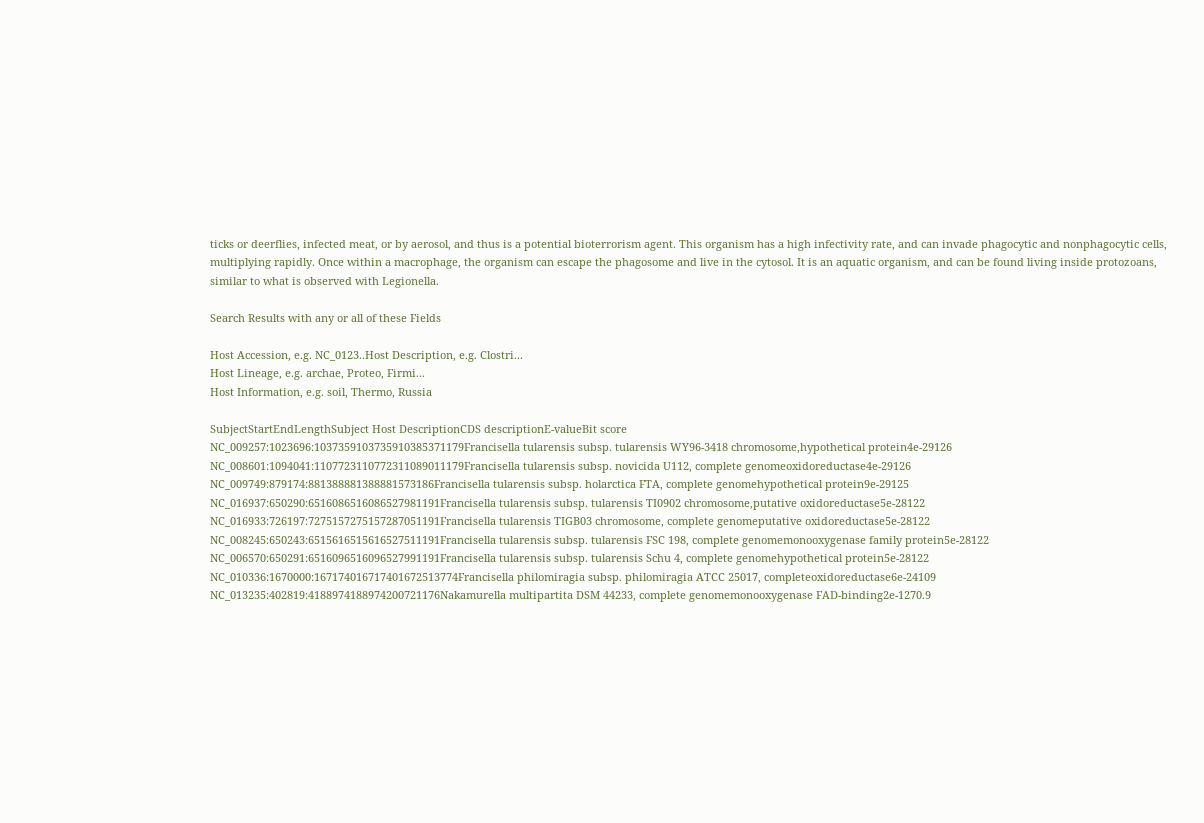ticks or deerflies, infected meat, or by aerosol, and thus is a potential bioterrorism agent. This organism has a high infectivity rate, and can invade phagocytic and nonphagocytic cells, multiplying rapidly. Once within a macrophage, the organism can escape the phagosome and live in the cytosol. It is an aquatic organism, and can be found living inside protozoans, similar to what is observed with Legionella.

Search Results with any or all of these Fields

Host Accession, e.g. NC_0123..Host Description, e.g. Clostri...
Host Lineage, e.g. archae, Proteo, Firmi...
Host Information, e.g. soil, Thermo, Russia

SubjectStartEndLengthSubject Host DescriptionCDS descriptionE-valueBit score
NC_009257:1023696:1037359103735910385371179Francisella tularensis subsp. tularensis WY96-3418 chromosome,hypothetical protein4e-29126
NC_008601:1094041:1107723110772311089011179Francisella tularensis subsp. novicida U112, complete genomeoxidoreductase4e-29126
NC_009749:879174:881388881388881573186Francisella tularensis subsp. holarctica FTA, complete genomehypothetical protein9e-29125
NC_016937:650290:6516086516086527981191Francisella tularensis subsp. tularensis TI0902 chromosome,putative oxidoreductase5e-28122
NC_016933:726197:7275157275157287051191Francisella tularensis TIGB03 chromosome, complete genomeputative oxidoreductase5e-28122
NC_008245:650243:6515616515616527511191Francisella tularensis subsp. tularensis FSC 198, complete genomemonooxygenase family protein5e-28122
NC_006570:650291:6516096516096527991191Francisella tularensis subsp. tularensis Schu 4, complete genomehypothetical protein5e-28122
NC_010336:1670000:167174016717401672513774Francisella philomiragia subsp. philomiragia ATCC 25017, completeoxidoreductase6e-24109
NC_013235:402819:4188974188974200721176Nakamurella multipartita DSM 44233, complete genomemonooxygenase FAD-binding2e-1270.9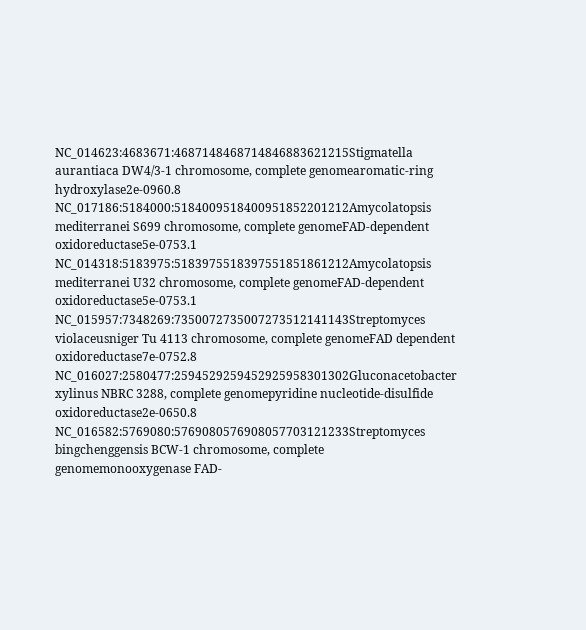NC_014623:4683671:4687148468714846883621215Stigmatella aurantiaca DW4/3-1 chromosome, complete genomearomatic-ring hydroxylase2e-0960.8
NC_017186:5184000:5184009518400951852201212Amycolatopsis mediterranei S699 chromosome, complete genomeFAD-dependent oxidoreductase5e-0753.1
NC_014318:5183975:5183975518397551851861212Amycolatopsis mediterranei U32 chromosome, complete genomeFAD-dependent oxidoreductase5e-0753.1
NC_015957:7348269:7350072735007273512141143Streptomyces violaceusniger Tu 4113 chromosome, complete genomeFAD dependent oxidoreductase7e-0752.8
NC_016027:2580477:2594529259452925958301302Gluconacetobacter xylinus NBRC 3288, complete genomepyridine nucleotide-disulfide oxidoreductase2e-0650.8
NC_016582:5769080:5769080576908057703121233Streptomyces bingchenggensis BCW-1 chromosome, complete genomemonooxygenase FAD-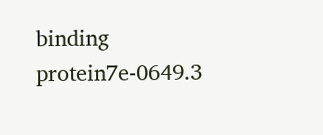binding protein7e-0649.3